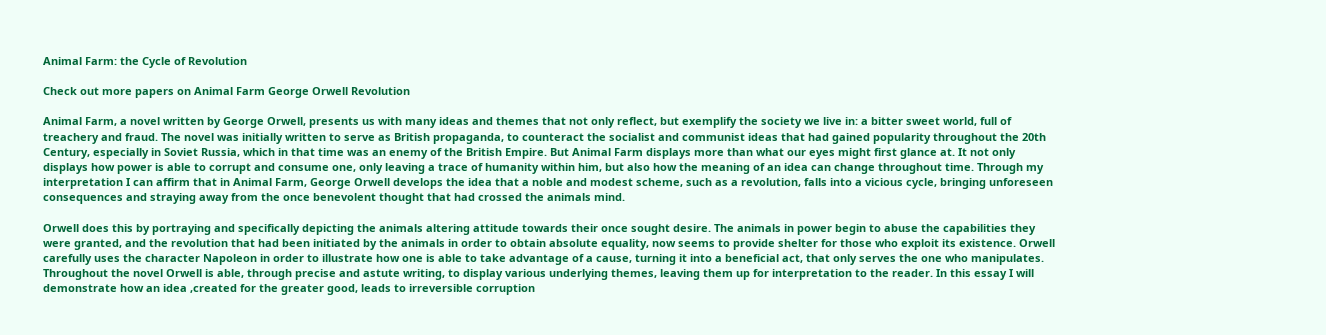Animal Farm: the Cycle of Revolution

Check out more papers on Animal Farm George Orwell Revolution

Animal Farm, a novel written by George Orwell, presents us with many ideas and themes that not only reflect, but exemplify the society we live in: a bitter sweet world, full of treachery and fraud. The novel was initially written to serve as British propaganda, to counteract the socialist and communist ideas that had gained popularity throughout the 20th Century, especially in Soviet Russia, which in that time was an enemy of the British Empire. But Animal Farm displays more than what our eyes might first glance at. It not only displays how power is able to corrupt and consume one, only leaving a trace of humanity within him, but also how the meaning of an idea can change throughout time. Through my interpretation I can affirm that in Animal Farm, George Orwell develops the idea that a noble and modest scheme, such as a revolution, falls into a vicious cycle, bringing unforeseen consequences and straying away from the once benevolent thought that had crossed the animals mind.

Orwell does this by portraying and specifically depicting the animals altering attitude towards their once sought desire. The animals in power begin to abuse the capabilities they were granted, and the revolution that had been initiated by the animals in order to obtain absolute equality, now seems to provide shelter for those who exploit its existence. Orwell carefully uses the character Napoleon in order to illustrate how one is able to take advantage of a cause, turning it into a beneficial act, that only serves the one who manipulates. Throughout the novel Orwell is able, through precise and astute writing, to display various underlying themes, leaving them up for interpretation to the reader. In this essay I will demonstrate how an idea ,created for the greater good, leads to irreversible corruption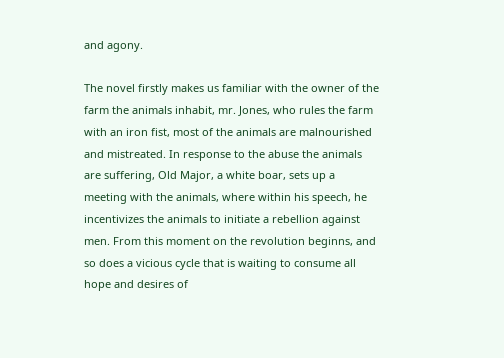and agony.

The novel firstly makes us familiar with the owner of the farm the animals inhabit, mr. Jones, who rules the farm with an iron fist, most of the animals are malnourished and mistreated. In response to the abuse the animals are suffering, Old Major, a white boar, sets up a meeting with the animals, where within his speech, he incentivizes the animals to initiate a rebellion against men. From this moment on the revolution beginns, and so does a vicious cycle that is waiting to consume all hope and desires of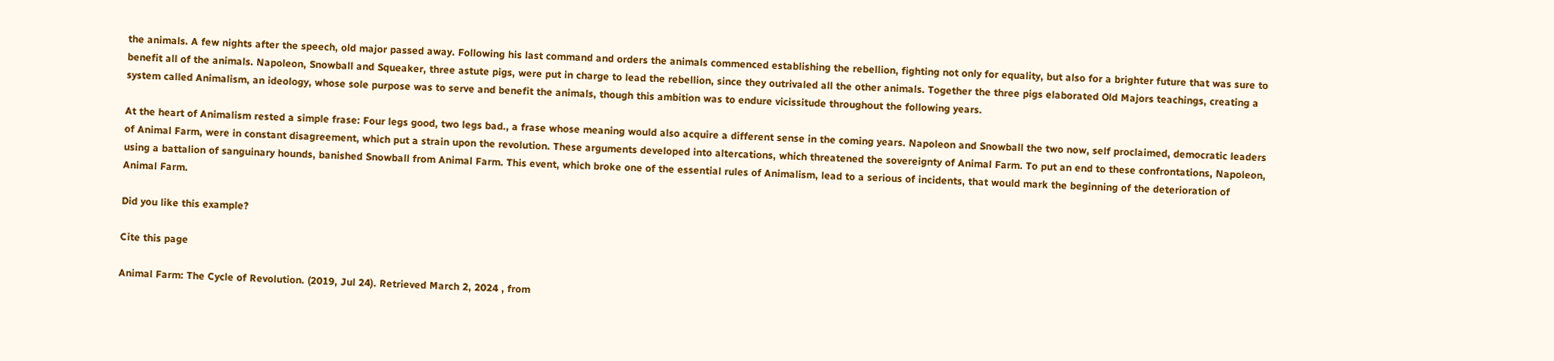the animals. A few nights after the speech, old major passed away. Following his last command and orders the animals commenced establishing the rebellion, fighting not only for equality, but also for a brighter future that was sure to benefit all of the animals. Napoleon, Snowball and Squeaker, three astute pigs, were put in charge to lead the rebellion, since they outrivaled all the other animals. Together the three pigs elaborated Old Majors teachings, creating a system called Animalism, an ideology, whose sole purpose was to serve and benefit the animals, though this ambition was to endure vicissitude throughout the following years.

At the heart of Animalism rested a simple frase: Four legs good, two legs bad., a frase whose meaning would also acquire a different sense in the coming years. Napoleon and Snowball the two now, self proclaimed, democratic leaders of Animal Farm, were in constant disagreement, which put a strain upon the revolution. These arguments developed into altercations, which threatened the sovereignty of Animal Farm. To put an end to these confrontations, Napoleon, using a battalion of sanguinary hounds, banished Snowball from Animal Farm. This event, which broke one of the essential rules of Animalism, lead to a serious of incidents, that would mark the beginning of the deterioration of Animal Farm.

Did you like this example?

Cite this page

Animal Farm: The Cycle of Revolution. (2019, Jul 24). Retrieved March 2, 2024 , from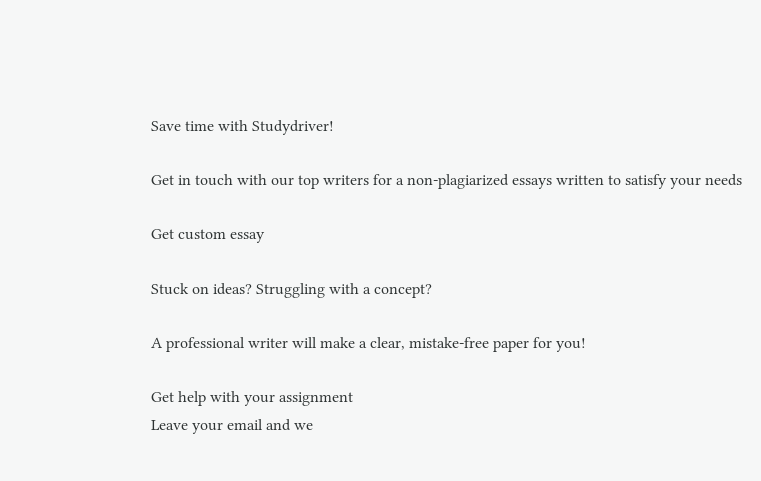Save time with Studydriver!

Get in touch with our top writers for a non-plagiarized essays written to satisfy your needs

Get custom essay

Stuck on ideas? Struggling with a concept?

A professional writer will make a clear, mistake-free paper for you!

Get help with your assignment
Leave your email and we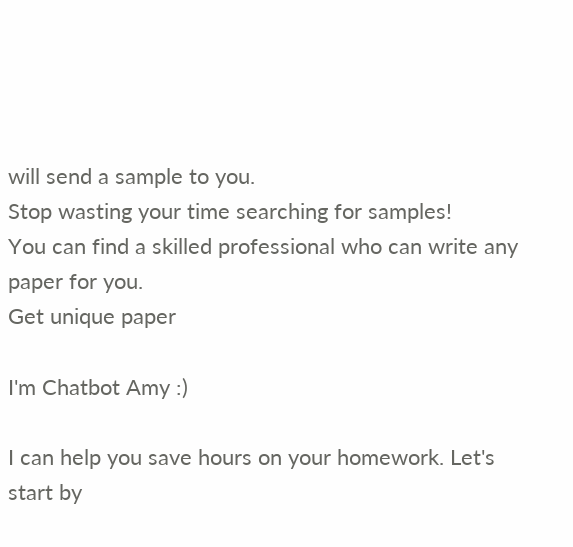will send a sample to you.
Stop wasting your time searching for samples!
You can find a skilled professional who can write any paper for you.
Get unique paper

I'm Chatbot Amy :)

I can help you save hours on your homework. Let's start by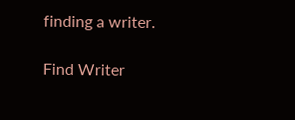finding a writer.

Find Writer